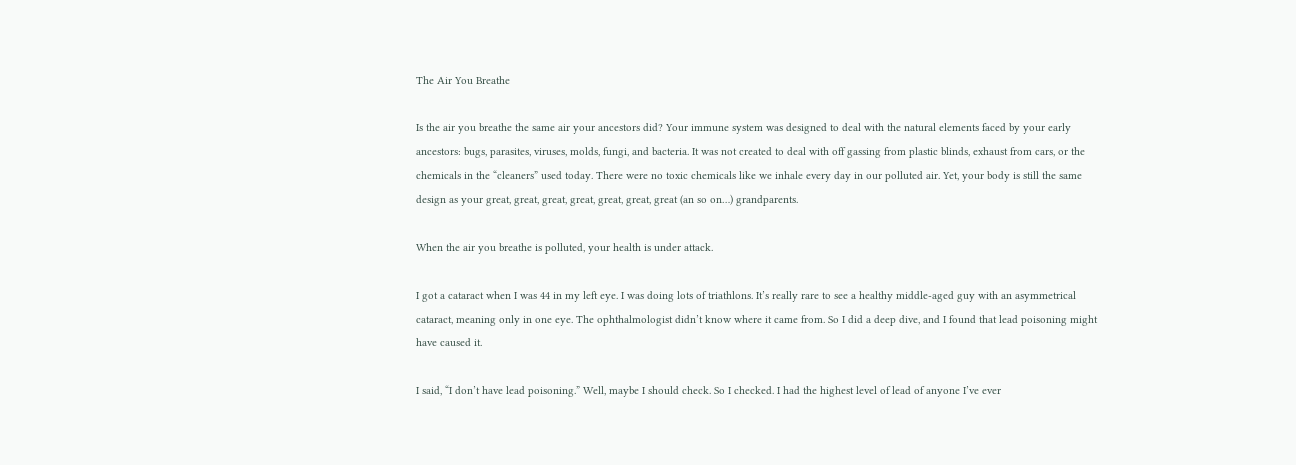The Air You Breathe

Is the air you breathe the same air your ancestors did? Your immune system was designed to deal with the natural elements faced by your early ancestors: bugs, parasites, viruses, molds, fungi, and bacteria. It was not created to deal with off gassing from plastic blinds, exhaust from cars, or the chemicals in the “cleaners” used today. There were no toxic chemicals like we inhale every day in our polluted air. Yet, your body is still the same design as your great, great, great, great, great, great, great (an so on…) grandparents.

When the air you breathe is polluted, your health is under attack.

I got a cataract when I was 44 in my left eye. I was doing lots of triathlons. It’s really rare to see a healthy middle-aged guy with an asymmetrical cataract, meaning only in one eye. The ophthalmologist didn’t know where it came from. So I did a deep dive, and I found that lead poisoning might have caused it.

I said, “I don’t have lead poisoning.” Well, maybe I should check. So I checked. I had the highest level of lead of anyone I’ve ever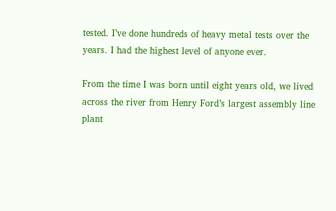tested. I’ve done hundreds of heavy metal tests over the years. I had the highest level of anyone ever.

From the time I was born until eight years old, we lived across the river from Henry Ford’s largest assembly line plant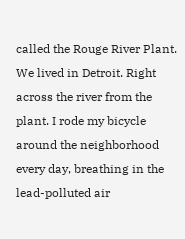called the Rouge River Plant. We lived in Detroit. Right across the river from the plant. I rode my bicycle around the neighborhood every day, breathing in the lead-polluted air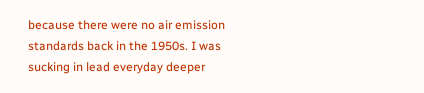because there were no air emission standards back in the 1950s. I was sucking in lead everyday deeper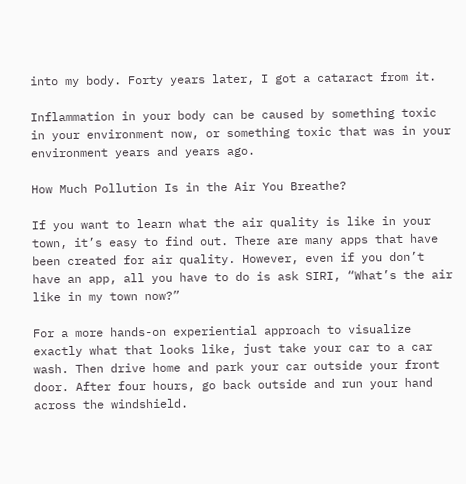into my body. Forty years later, I got a cataract from it.

Inflammation in your body can be caused by something toxic in your environment now, or something toxic that was in your environment years and years ago.

How Much Pollution Is in the Air You Breathe?

If you want to learn what the air quality is like in your town, it’s easy to find out. There are many apps that have been created for air quality. However, even if you don’t have an app, all you have to do is ask SIRI, “What’s the air like in my town now?”

For a more hands-on experiential approach to visualize exactly what that looks like, just take your car to a car wash. Then drive home and park your car outside your front door. After four hours, go back outside and run your hand across the windshield.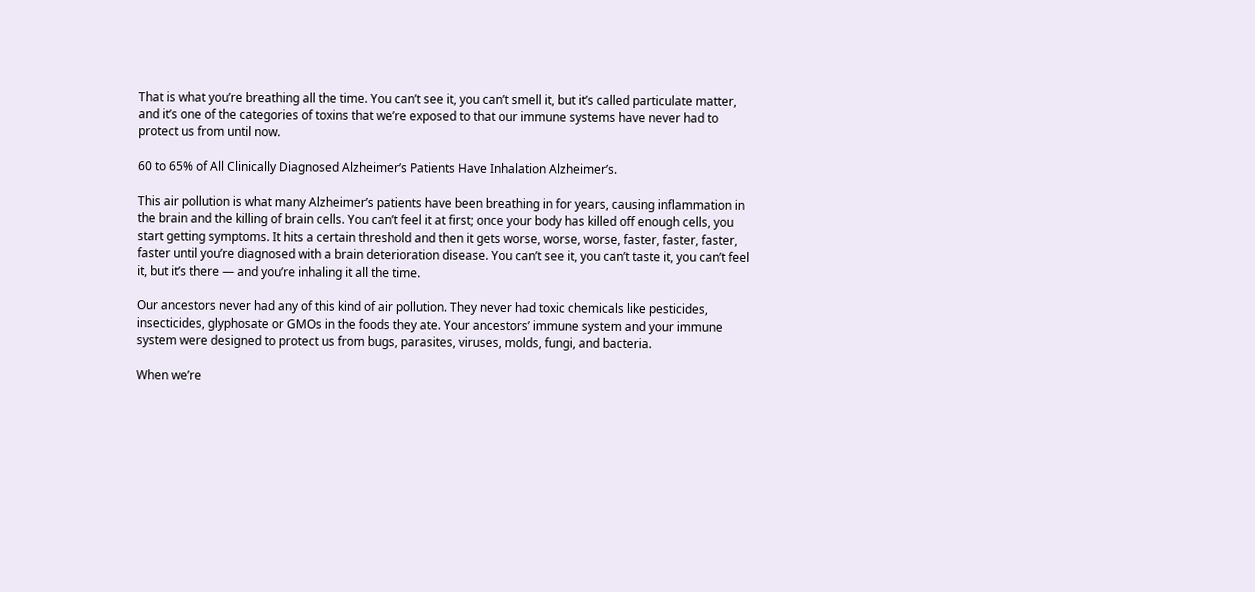That is what you’re breathing all the time. You can’t see it, you can’t smell it, but it’s called particulate matter, and it’s one of the categories of toxins that we’re exposed to that our immune systems have never had to protect us from until now.

60 to 65% of All Clinically Diagnosed Alzheimer’s Patients Have Inhalation Alzheimer’s.

This air pollution is what many Alzheimer’s patients have been breathing in for years, causing inflammation in the brain and the killing of brain cells. You can’t feel it at first; once your body has killed off enough cells, you start getting symptoms. It hits a certain threshold and then it gets worse, worse, worse, faster, faster, faster, faster until you’re diagnosed with a brain deterioration disease. You can’t see it, you can’t taste it, you can’t feel it, but it’s there — and you’re inhaling it all the time.

Our ancestors never had any of this kind of air pollution. They never had toxic chemicals like pesticides, insecticides, glyphosate or GMOs in the foods they ate. Your ancestors’ immune system and your immune system were designed to protect us from bugs, parasites, viruses, molds, fungi, and bacteria.

When we’re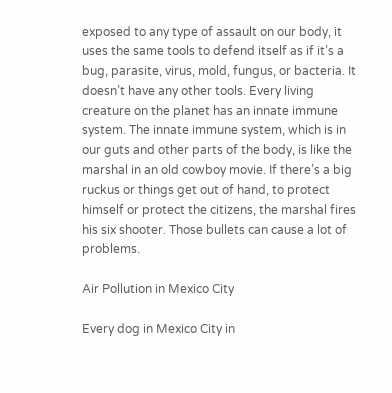exposed to any type of assault on our body, it uses the same tools to defend itself as if it’s a bug, parasite, virus, mold, fungus, or bacteria. It doesn’t have any other tools. Every living creature on the planet has an innate immune system. The innate immune system, which is in our guts and other parts of the body, is like the marshal in an old cowboy movie. If there’s a big ruckus or things get out of hand, to protect himself or protect the citizens, the marshal fires his six shooter. Those bullets can cause a lot of problems.

Air Pollution in Mexico City

Every dog in Mexico City in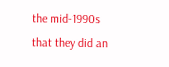the mid-1990s that they did an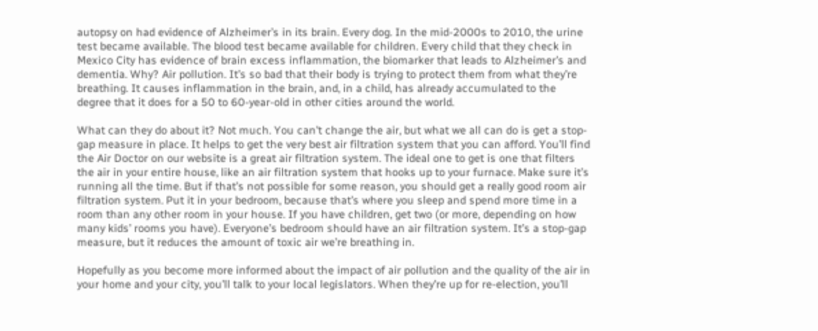autopsy on had evidence of Alzheimer’s in its brain. Every dog. In the mid-2000s to 2010, the urine test became available. The blood test became available for children. Every child that they check in Mexico City has evidence of brain excess inflammation, the biomarker that leads to Alzheimer’s and dementia. Why? Air pollution. It’s so bad that their body is trying to protect them from what they’re breathing. It causes inflammation in the brain, and, in a child, has already accumulated to the degree that it does for a 50 to 60-year-old in other cities around the world.

What can they do about it? Not much. You can’t change the air, but what we all can do is get a stop-gap measure in place. It helps to get the very best air filtration system that you can afford. You’ll find the Air Doctor on our website is a great air filtration system. The ideal one to get is one that filters the air in your entire house, like an air filtration system that hooks up to your furnace. Make sure it’s running all the time. But if that’s not possible for some reason, you should get a really good room air filtration system. Put it in your bedroom, because that’s where you sleep and spend more time in a room than any other room in your house. If you have children, get two (or more, depending on how many kids’ rooms you have). Everyone’s bedroom should have an air filtration system. It’s a stop-gap measure, but it reduces the amount of toxic air we’re breathing in.

Hopefully as you become more informed about the impact of air pollution and the quality of the air in your home and your city, you’ll talk to your local legislators. When they’re up for re-election, you’ll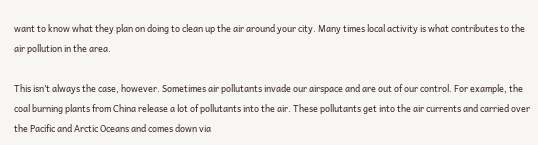want to know what they plan on doing to clean up the air around your city. Many times local activity is what contributes to the air pollution in the area.

This isn’t always the case, however. Sometimes air pollutants invade our airspace and are out of our control. For example, the coal burning plants from China release a lot of pollutants into the air. These pollutants get into the air currents and carried over the Pacific and Arctic Oceans and comes down via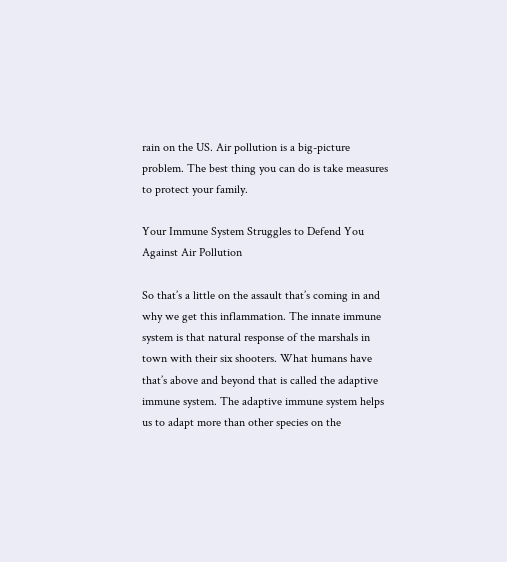rain on the US. Air pollution is a big-picture problem. The best thing you can do is take measures to protect your family.

Your Immune System Struggles to Defend You Against Air Pollution

So that’s a little on the assault that’s coming in and why we get this inflammation. The innate immune system is that natural response of the marshals in town with their six shooters. What humans have that’s above and beyond that is called the adaptive immune system. The adaptive immune system helps us to adapt more than other species on the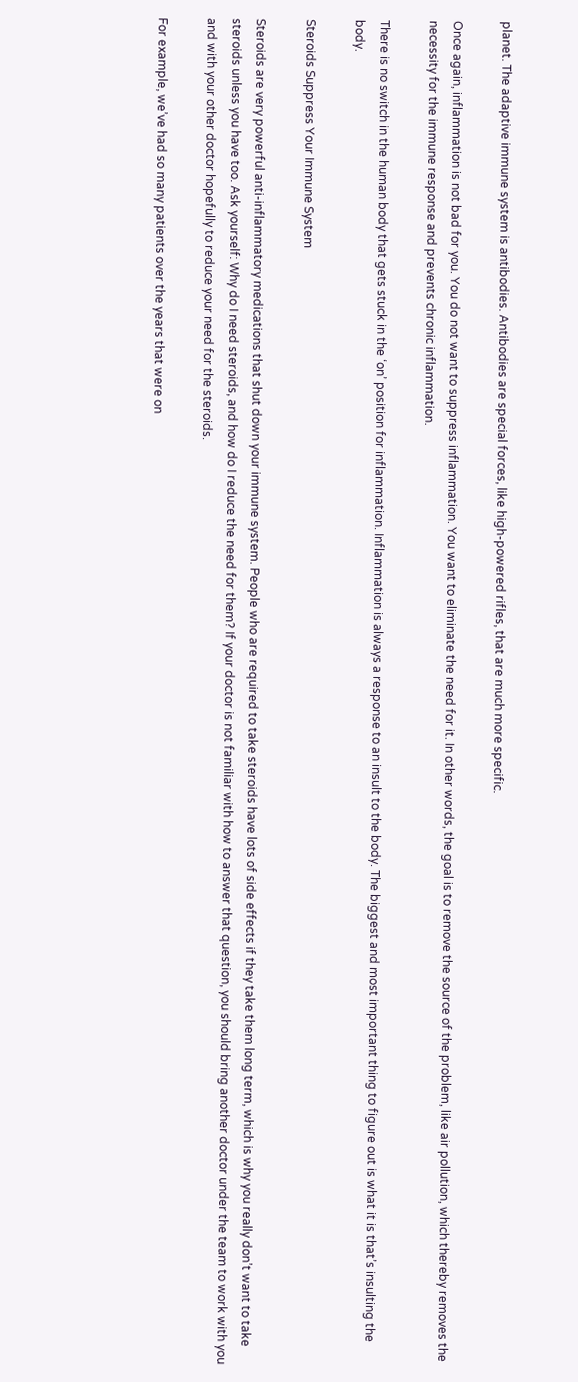planet. The adaptive immune system is antibodies. Antibodies are special forces, like high-powered rifles, that are much more specific.

Once again, inflammation is not bad for you. You do not want to suppress inflammation. You want to eliminate the need for it. In other words, the goal is to remove the source of the problem, like air pollution, which thereby removes the necessity for the immune response and prevents chronic inflammation.

There is no switch in the human body that gets stuck in the ‘on’ position for inflammation. Inflammation is always a response to an insult to the body. The biggest and most important thing to figure out is what it is that’s insulting the body.

Steroids Suppress Your Immune System

Steroids are very powerful anti-inflammatory medications that shut down your immune system. People who are required to take steroids have lots of side effects if they take them long term, which is why you really don’t want to take steroids unless you have too. Ask yourself: Why do I need steroids, and how do I reduce the need for them? If your doctor is not familiar with how to answer that question, you should bring another doctor under the team to work with you and with your other doctor hopefully to reduce your need for the steroids.

For example, we’ve had so many patients over the years that were on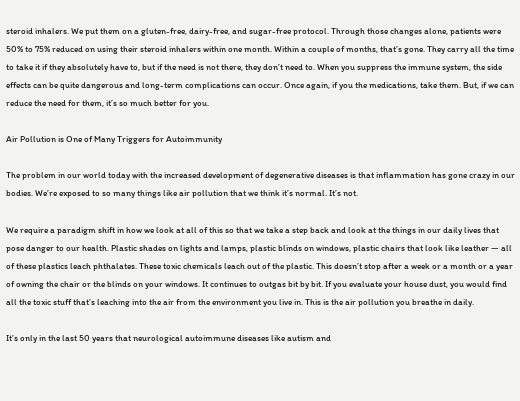steroid inhalers. We put them on a gluten-free, dairy-free, and sugar-free protocol. Through those changes alone, patients were 50% to 75% reduced on using their steroid inhalers within one month. Within a couple of months, that’s gone. They carry all the time to take it if they absolutely have to, but if the need is not there, they don’t need to. When you suppress the immune system, the side effects can be quite dangerous and long-term complications can occur. Once again, if you the medications, take them. But, if we can reduce the need for them, it’s so much better for you.

Air Pollution is One of Many Triggers for Autoimmunity

The problem in our world today with the increased development of degenerative diseases is that inflammation has gone crazy in our bodies. We’re exposed to so many things like air pollution that we think it’s normal. It’s not.

We require a paradigm shift in how we look at all of this so that we take a step back and look at the things in our daily lives that pose danger to our health. Plastic shades on lights and lamps, plastic blinds on windows, plastic chairs that look like leather — all of these plastics leach phthalates. These toxic chemicals leach out of the plastic. This doesn’t stop after a week or a month or a year of owning the chair or the blinds on your windows. It continues to outgas bit by bit. If you evaluate your house dust, you would find all the toxic stuff that’s leaching into the air from the environment you live in. This is the air pollution you breathe in daily.

It’s only in the last 50 years that neurological autoimmune diseases like autism and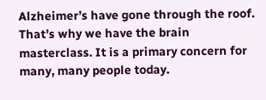Alzheimer’s have gone through the roof. That’s why we have the brain masterclass. It is a primary concern for many, many people today.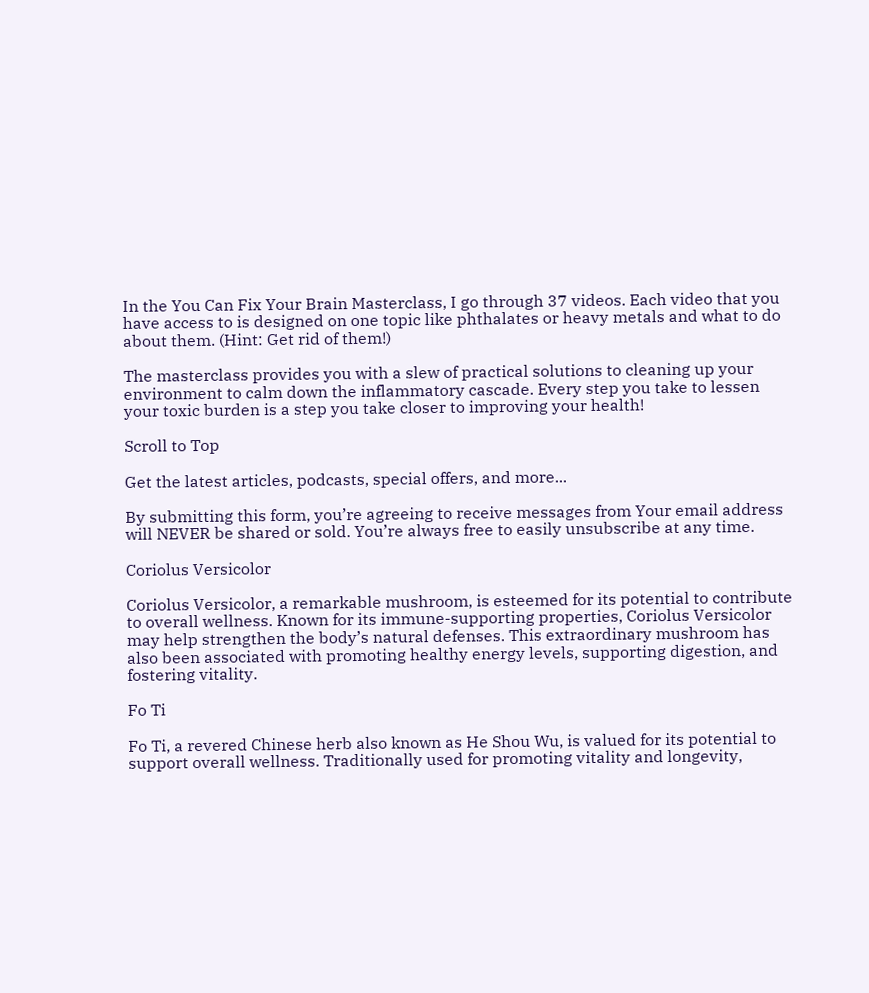In the You Can Fix Your Brain Masterclass, I go through 37 videos. Each video that you have access to is designed on one topic like phthalates or heavy metals and what to do about them. (Hint: Get rid of them!)

The masterclass provides you with a slew of practical solutions to cleaning up your environment to calm down the inflammatory cascade. Every step you take to lessen your toxic burden is a step you take closer to improving your health!

Scroll to Top

Get the latest articles, podcasts, special offers, and more...

By submitting this form, you’re agreeing to receive messages from Your email address will NEVER be shared or sold. You’re always free to easily unsubscribe at any time.

Coriolus Versicolor

Coriolus Versicolor, a remarkable mushroom, is esteemed for its potential to contribute to overall wellness. Known for its immune-supporting properties, Coriolus Versicolor may help strengthen the body’s natural defenses. This extraordinary mushroom has also been associated with promoting healthy energy levels, supporting digestion, and fostering vitality.

Fo Ti

Fo Ti, a revered Chinese herb also known as He Shou Wu, is valued for its potential to support overall wellness. Traditionally used for promoting vitality and longevity,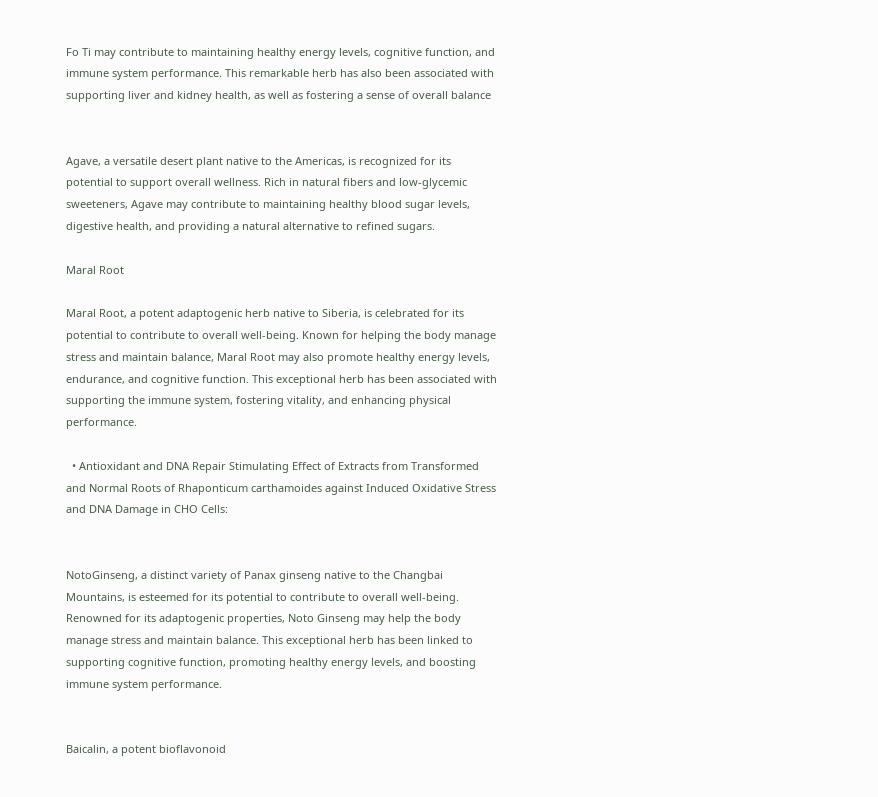Fo Ti may contribute to maintaining healthy energy levels, cognitive function, and immune system performance. This remarkable herb has also been associated with supporting liver and kidney health, as well as fostering a sense of overall balance


Agave, a versatile desert plant native to the Americas, is recognized for its potential to support overall wellness. Rich in natural fibers and low-glycemic sweeteners, Agave may contribute to maintaining healthy blood sugar levels, digestive health, and providing a natural alternative to refined sugars.

Maral Root

Maral Root, a potent adaptogenic herb native to Siberia, is celebrated for its potential to contribute to overall well-being. Known for helping the body manage stress and maintain balance, Maral Root may also promote healthy energy levels, endurance, and cognitive function. This exceptional herb has been associated with supporting the immune system, fostering vitality, and enhancing physical performance.

  • Antioxidant and DNA Repair Stimulating Effect of Extracts from Transformed and Normal Roots of Rhaponticum carthamoides against Induced Oxidative Stress and DNA Damage in CHO Cells:


NotoGinseng, a distinct variety of Panax ginseng native to the Changbai Mountains, is esteemed for its potential to contribute to overall well-being. Renowned for its adaptogenic properties, Noto Ginseng may help the body manage stress and maintain balance. This exceptional herb has been linked to supporting cognitive function, promoting healthy energy levels, and boosting immune system performance.


Baicalin, a potent bioflavonoid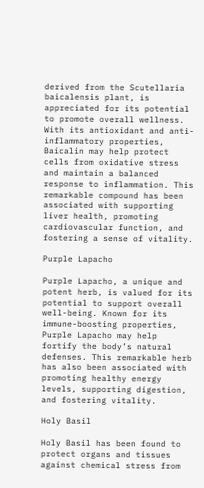derived from the Scutellaria baicalensis plant, is appreciated for its potential to promote overall wellness. With its antioxidant and anti-inflammatory properties, Baicalin may help protect cells from oxidative stress and maintain a balanced response to inflammation. This remarkable compound has been associated with supporting liver health, promoting cardiovascular function, and fostering a sense of vitality.

Purple Lapacho

Purple Lapacho, a unique and potent herb, is valued for its potential to support overall well-being. Known for its immune-boosting properties, Purple Lapacho may help fortify the body’s natural defenses. This remarkable herb has also been associated with promoting healthy energy levels, supporting digestion, and fostering vitality.

Holy Basil

Holy Basil has been found to protect organs and tissues against chemical stress from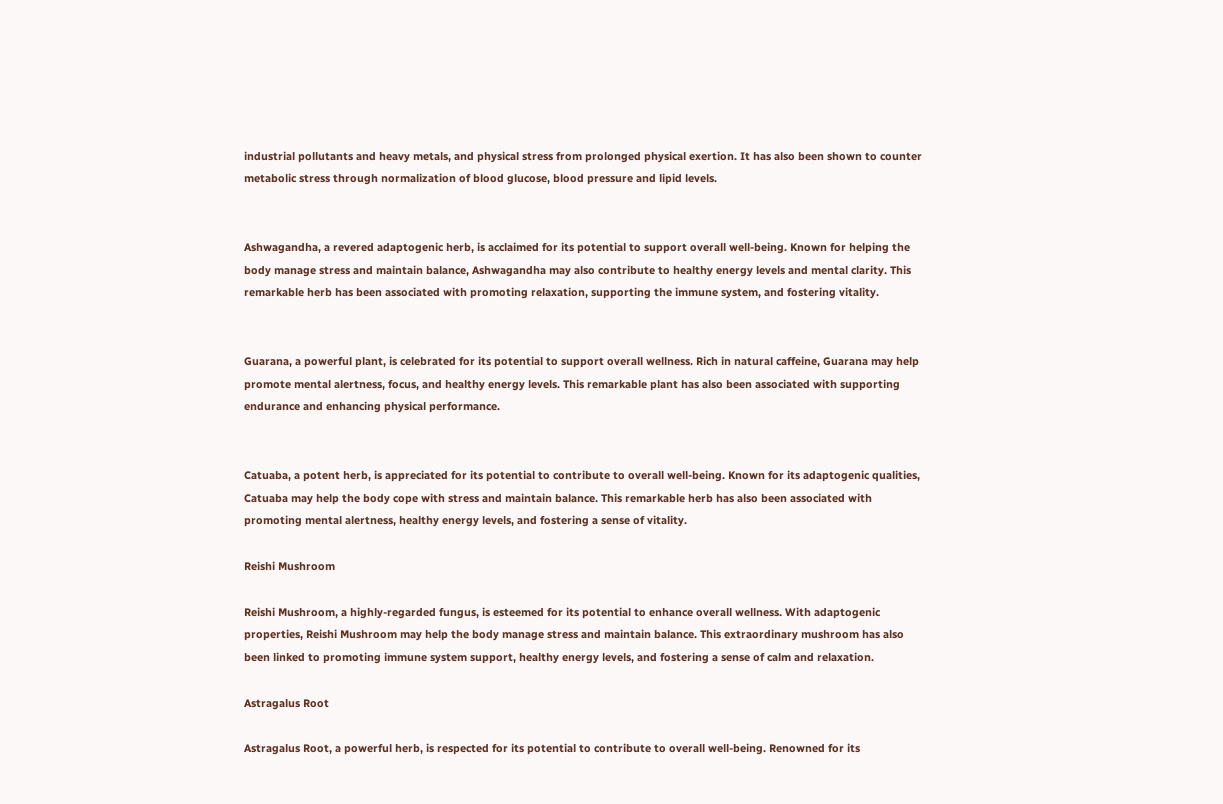industrial pollutants and heavy metals, and physical stress from prolonged physical exertion. It has also been shown to counter metabolic stress through normalization of blood glucose, blood pressure and lipid levels.


Ashwagandha, a revered adaptogenic herb, is acclaimed for its potential to support overall well-being. Known for helping the body manage stress and maintain balance, Ashwagandha may also contribute to healthy energy levels and mental clarity. This remarkable herb has been associated with promoting relaxation, supporting the immune system, and fostering vitality.


Guarana, a powerful plant, is celebrated for its potential to support overall wellness. Rich in natural caffeine, Guarana may help promote mental alertness, focus, and healthy energy levels. This remarkable plant has also been associated with supporting endurance and enhancing physical performance.


Catuaba, a potent herb, is appreciated for its potential to contribute to overall well-being. Known for its adaptogenic qualities, Catuaba may help the body cope with stress and maintain balance. This remarkable herb has also been associated with promoting mental alertness, healthy energy levels, and fostering a sense of vitality.

Reishi Mushroom

Reishi Mushroom, a highly-regarded fungus, is esteemed for its potential to enhance overall wellness. With adaptogenic properties, Reishi Mushroom may help the body manage stress and maintain balance. This extraordinary mushroom has also been linked to promoting immune system support, healthy energy levels, and fostering a sense of calm and relaxation.

Astragalus Root

Astragalus Root, a powerful herb, is respected for its potential to contribute to overall well-being. Renowned for its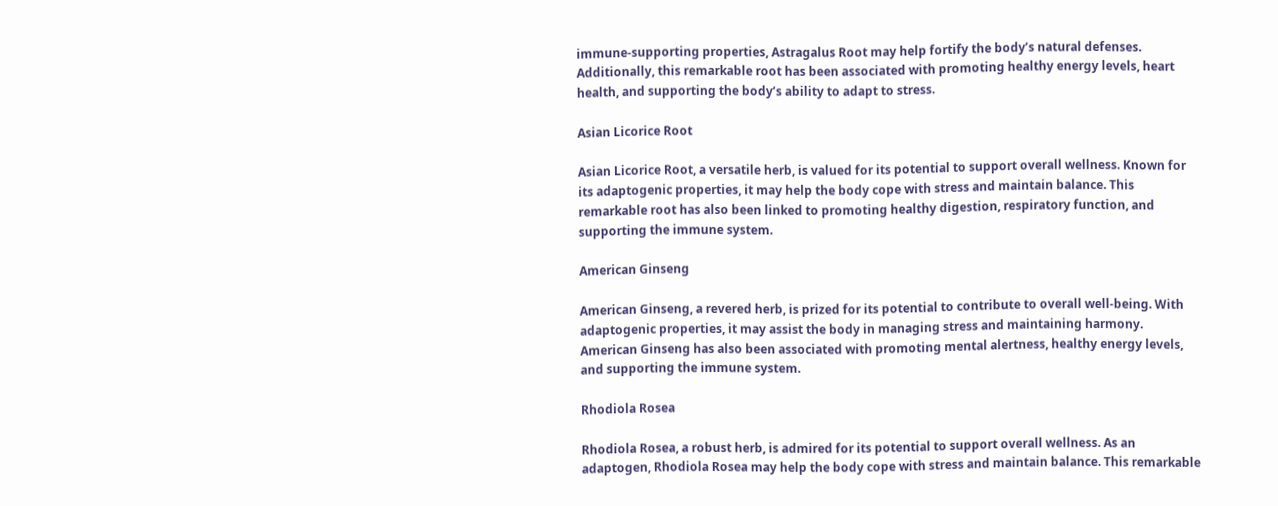immune-supporting properties, Astragalus Root may help fortify the body’s natural defenses. Additionally, this remarkable root has been associated with promoting healthy energy levels, heart health, and supporting the body’s ability to adapt to stress.

Asian Licorice Root

Asian Licorice Root, a versatile herb, is valued for its potential to support overall wellness. Known for its adaptogenic properties, it may help the body cope with stress and maintain balance. This remarkable root has also been linked to promoting healthy digestion, respiratory function, and supporting the immune system.

American Ginseng

American Ginseng, a revered herb, is prized for its potential to contribute to overall well-being. With adaptogenic properties, it may assist the body in managing stress and maintaining harmony. American Ginseng has also been associated with promoting mental alertness, healthy energy levels, and supporting the immune system.

Rhodiola Rosea

Rhodiola Rosea, a robust herb, is admired for its potential to support overall wellness. As an adaptogen, Rhodiola Rosea may help the body cope with stress and maintain balance. This remarkable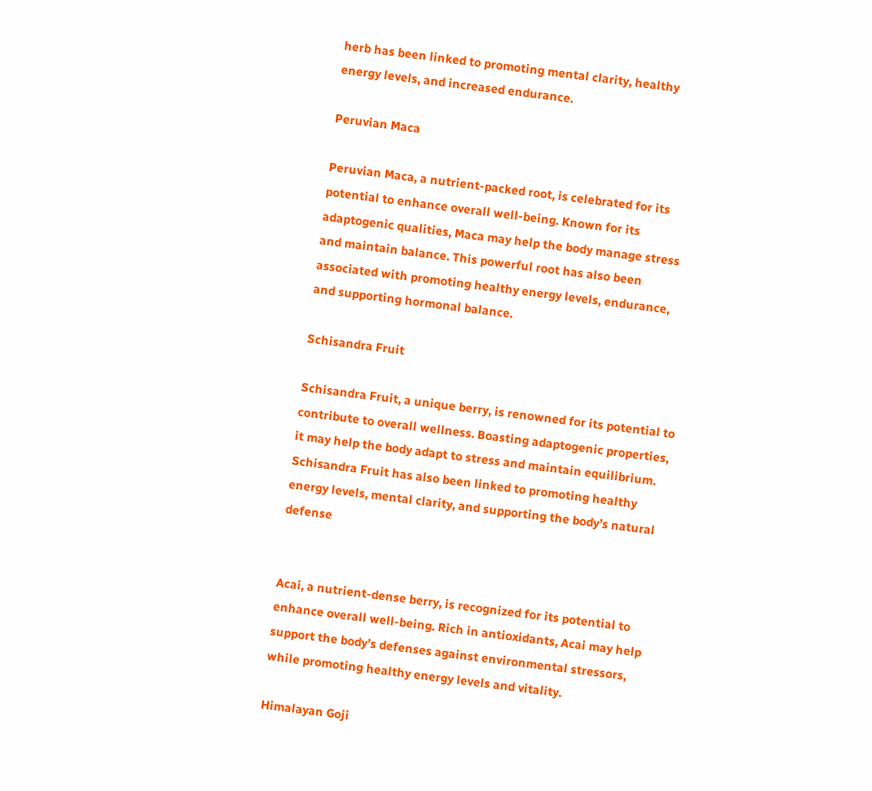herb has been linked to promoting mental clarity, healthy energy levels, and increased endurance.

Peruvian Maca

Peruvian Maca, a nutrient-packed root, is celebrated for its potential to enhance overall well-being. Known for its adaptogenic qualities, Maca may help the body manage stress and maintain balance. This powerful root has also been associated with promoting healthy energy levels, endurance, and supporting hormonal balance.

Schisandra Fruit

Schisandra Fruit, a unique berry, is renowned for its potential to contribute to overall wellness. Boasting adaptogenic properties, it may help the body adapt to stress and maintain equilibrium. Schisandra Fruit has also been linked to promoting healthy energy levels, mental clarity, and supporting the body’s natural defense


Acai, a nutrient-dense berry, is recognized for its potential to enhance overall well-being. Rich in antioxidants, Acai may help support the body’s defenses against environmental stressors, while promoting healthy energy levels and vitality.

Himalayan Goji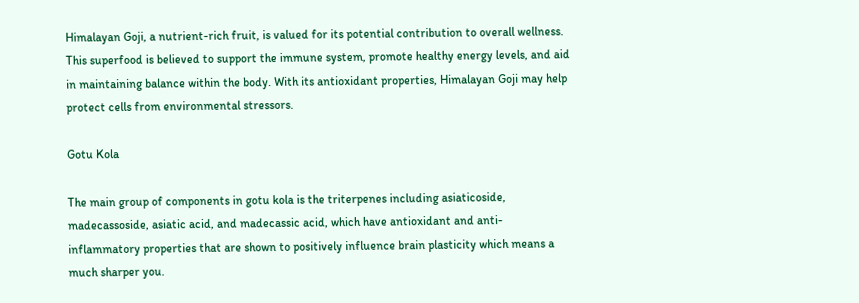Himalayan Goji, a nutrient-rich fruit, is valued for its potential contribution to overall wellness. This superfood is believed to support the immune system, promote healthy energy levels, and aid in maintaining balance within the body. With its antioxidant properties, Himalayan Goji may help protect cells from environmental stressors.

Gotu Kola

The main group of components in gotu kola is the triterpenes including asiaticoside, madecassoside, asiatic acid, and madecassic acid, which have antioxidant and anti-inflammatory properties that are shown to positively influence brain plasticity which means a much sharper you.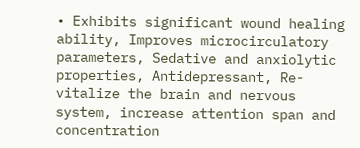• Exhibits significant wound healing ability, Improves microcirculatory parameters, Sedative and anxiolytic properties, Antidepressant, Re-vitalize the brain and nervous system, increase attention span and concentration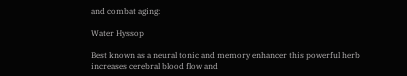and combat aging:

Water Hyssop

Best known as a neural tonic and memory enhancer this powerful herb increases cerebral blood flow and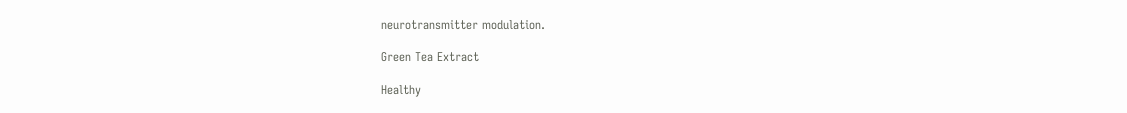neurotransmitter modulation.

Green Tea Extract

Healthy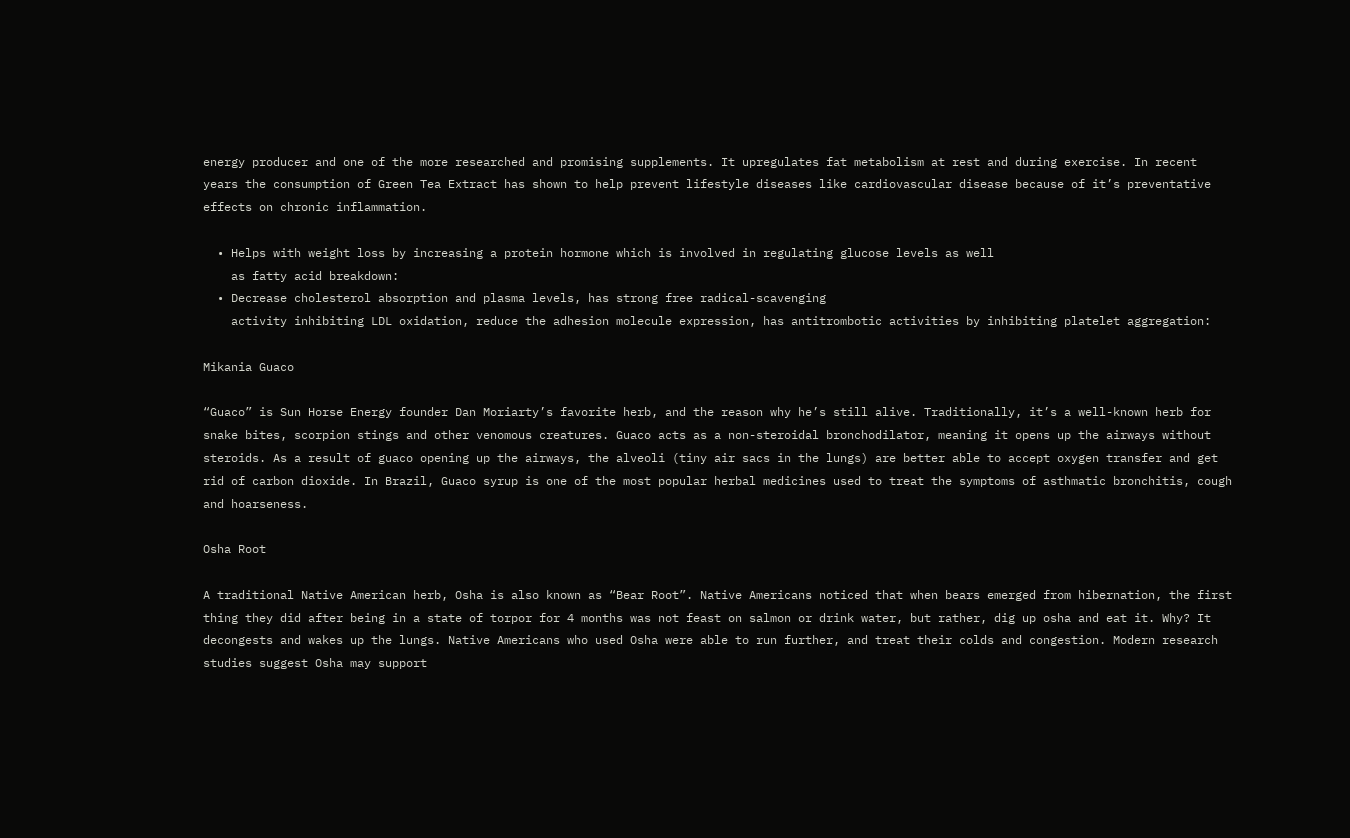energy producer and one of the more researched and promising supplements. It upregulates fat metabolism at rest and during exercise. In recent years the consumption of Green Tea Extract has shown to help prevent lifestyle diseases like cardiovascular disease because of it’s preventative effects on chronic inflammation.

  • Helps with weight loss by increasing a protein hormone which is involved in regulating glucose levels as well
    as fatty acid breakdown:
  • Decrease cholesterol absorption and plasma levels, has strong free radical-scavenging
    activity inhibiting LDL oxidation, reduce the adhesion molecule expression, has antitrombotic activities by inhibiting platelet aggregation:

Mikania Guaco

“Guaco” is Sun Horse Energy founder Dan Moriarty’s favorite herb, and the reason why he’s still alive. Traditionally, it’s a well-known herb for snake bites, scorpion stings and other venomous creatures. Guaco acts as a non-steroidal bronchodilator, meaning it opens up the airways without steroids. As a result of guaco opening up the airways, the alveoli (tiny air sacs in the lungs) are better able to accept oxygen transfer and get rid of carbon dioxide. In Brazil, Guaco syrup is one of the most popular herbal medicines used to treat the symptoms of asthmatic bronchitis, cough and hoarseness.

Osha Root

A traditional Native American herb, Osha is also known as “Bear Root”. Native Americans noticed that when bears emerged from hibernation, the first thing they did after being in a state of torpor for 4 months was not feast on salmon or drink water, but rather, dig up osha and eat it. Why? It decongests and wakes up the lungs. Native Americans who used Osha were able to run further, and treat their colds and congestion. Modern research studies suggest Osha may support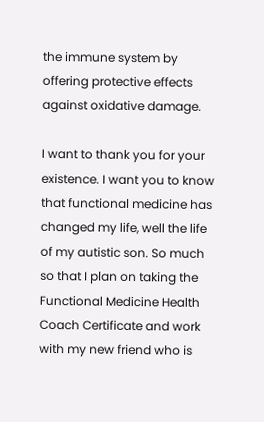the immune system by offering protective effects against oxidative damage.

I want to thank you for your existence. I want you to know that functional medicine has changed my life, well the life of my autistic son. So much so that I plan on taking the Functional Medicine Health Coach Certificate and work with my new friend who is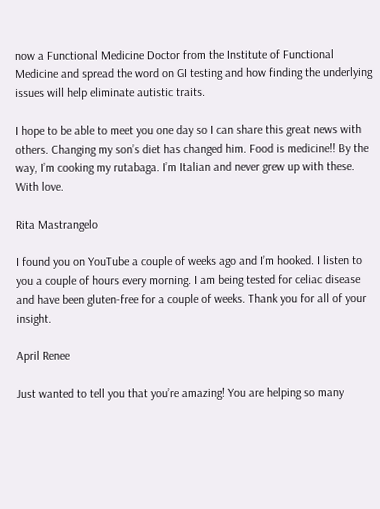now a Functional Medicine Doctor from the Institute of Functional Medicine and spread the word on GI testing and how finding the underlying issues will help eliminate autistic traits.

I hope to be able to meet you one day so I can share this great news with others. Changing my son’s diet has changed him. Food is medicine!! By the way, I’m cooking my rutabaga. I’m Italian and never grew up with these. With love.

Rita Mastrangelo

I found you on YouTube a couple of weeks ago and I’m hooked. I listen to you a couple of hours every morning. I am being tested for celiac disease and have been gluten-free for a couple of weeks. Thank you for all of your insight.

April Renee

Just wanted to tell you that you’re amazing! You are helping so many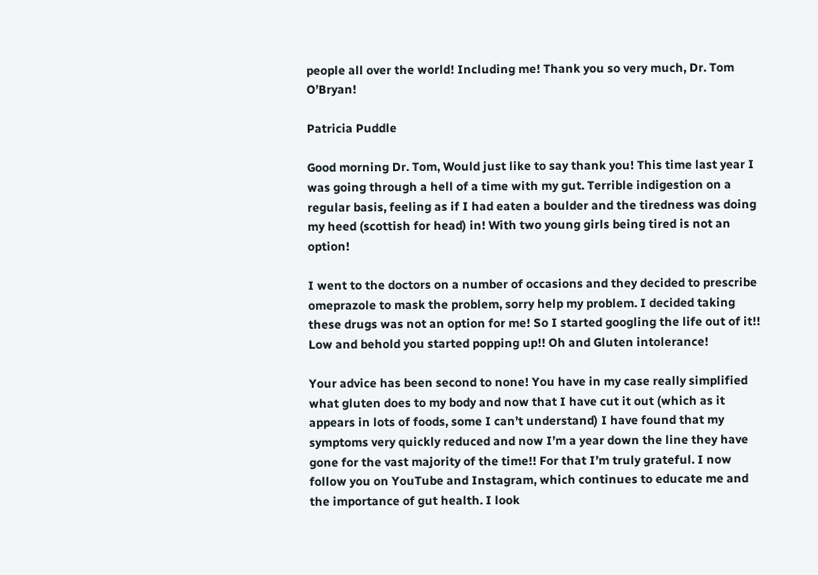people all over the world! Including me! Thank you so very much, Dr. Tom O’Bryan!

Patricia Puddle

Good morning Dr. Tom, Would just like to say thank you! This time last year I was going through a hell of a time with my gut. Terrible indigestion on a regular basis, feeling as if I had eaten a boulder and the tiredness was doing my heed (scottish for head) in! With two young girls being tired is not an option!

I went to the doctors on a number of occasions and they decided to prescribe omeprazole to mask the problem, sorry help my problem. I decided taking these drugs was not an option for me! So I started googling the life out of it!! Low and behold you started popping up!! Oh and Gluten intolerance!

Your advice has been second to none! You have in my case really simplified what gluten does to my body and now that I have cut it out (which as it appears in lots of foods, some I can’t understand) I have found that my symptoms very quickly reduced and now I’m a year down the line they have gone for the vast majority of the time!! For that I’m truly grateful. I now follow you on YouTube and Instagram, which continues to educate me and the importance of gut health. I look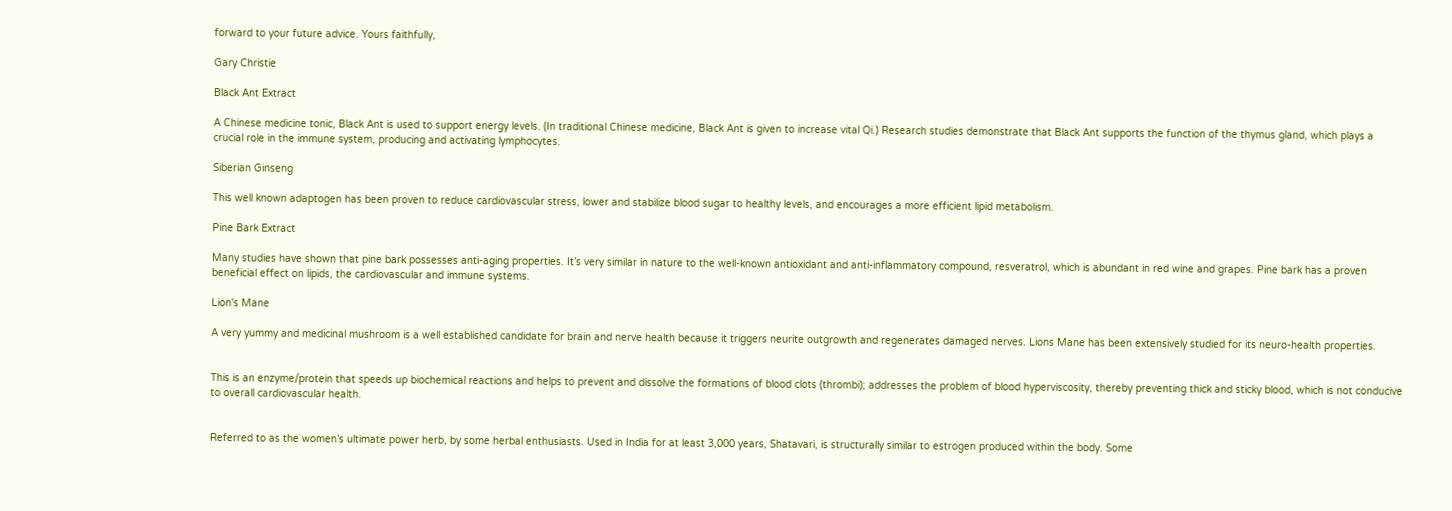forward to your future advice. Yours faithfully,

Gary Christie

Black Ant Extract

A Chinese medicine tonic, Black Ant is used to support energy levels. (In traditional Chinese medicine, Black Ant is given to increase vital Qi.) Research studies demonstrate that Black Ant supports the function of the thymus gland, which plays a crucial role in the immune system, producing and activating lymphocytes.

Siberian Ginseng

This well known adaptogen has been proven to reduce cardiovascular stress, lower and stabilize blood sugar to healthy levels, and encourages a more efficient lipid metabolism.

Pine Bark Extract

Many studies have shown that pine bark possesses anti-aging properties. It’s very similar in nature to the well-known antioxidant and anti-inflammatory compound, resveratrol, which is abundant in red wine and grapes. Pine bark has a proven beneficial effect on lipids, the cardiovascular and immune systems.

Lion's Mane

A very yummy and medicinal mushroom is a well established candidate for brain and nerve health because it triggers neurite outgrowth and regenerates damaged nerves. Lions Mane has been extensively studied for its neuro-health properties.


This is an enzyme/protein that speeds up biochemical reactions and helps to prevent and dissolve the formations of blood clots (thrombi); addresses the problem of blood hyperviscosity, thereby preventing thick and sticky blood, which is not conducive to overall cardiovascular health.


Referred to as the women’s ultimate power herb, by some herbal enthusiasts. Used in India for at least 3,000 years, Shatavari, is structurally similar to estrogen produced within the body. Some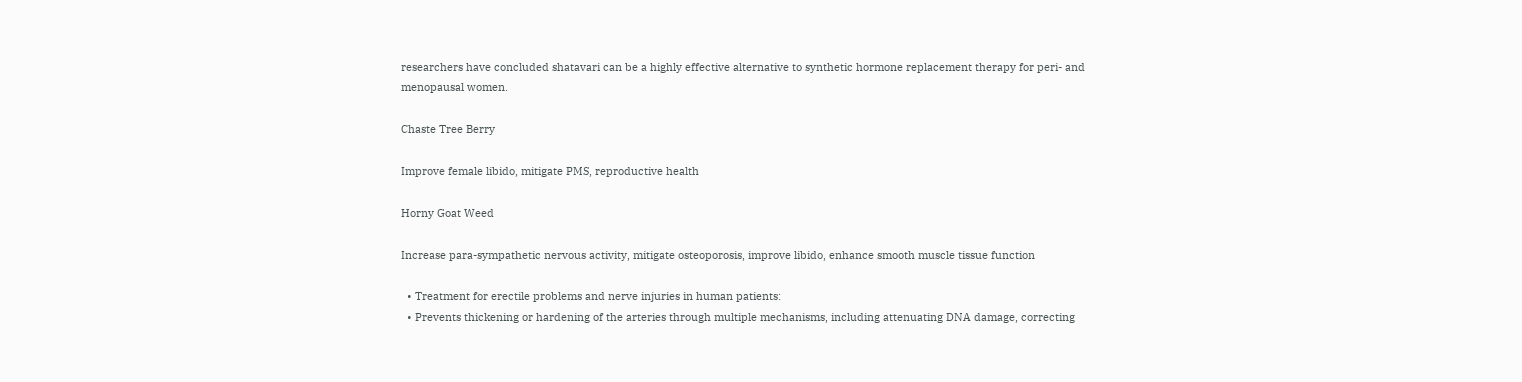researchers have concluded shatavari can be a highly effective alternative to synthetic hormone replacement therapy for peri- and menopausal women.

Chaste Tree Berry

Improve female libido, mitigate PMS, reproductive health

Horny Goat Weed

Increase para-sympathetic nervous activity, mitigate osteoporosis, improve libido, enhance smooth muscle tissue function

  • Treatment for erectile problems and nerve injuries in human patients:
  • Prevents thickening or hardening of the arteries through multiple mechanisms, including attenuating DNA damage, correcting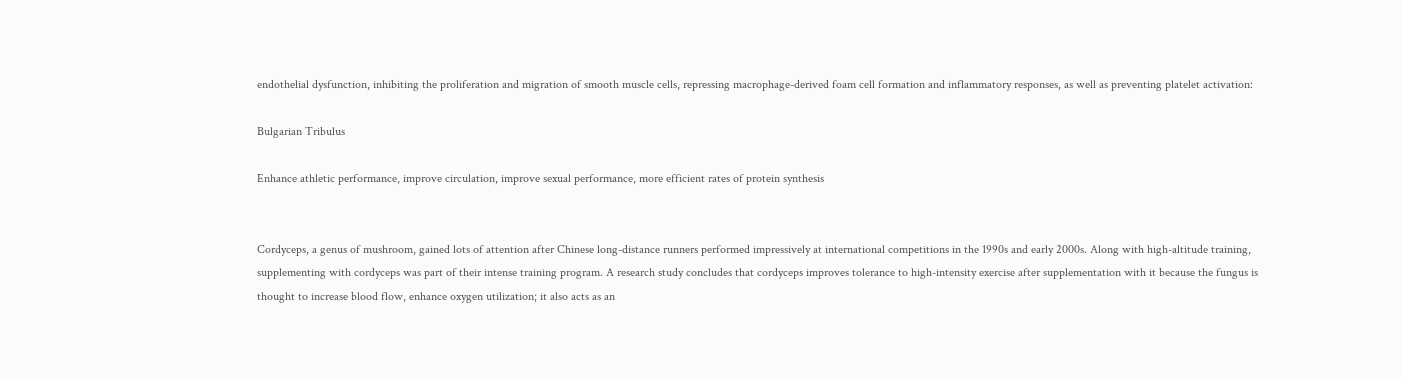endothelial dysfunction, inhibiting the proliferation and migration of smooth muscle cells, repressing macrophage-derived foam cell formation and inflammatory responses, as well as preventing platelet activation:

Bulgarian Tribulus

Enhance athletic performance, improve circulation, improve sexual performance, more efficient rates of protein synthesis


Cordyceps, a genus of mushroom, gained lots of attention after Chinese long-distance runners performed impressively at international competitions in the 1990s and early 2000s. Along with high-altitude training, supplementing with cordyceps was part of their intense training program. A research study concludes that cordyceps improves tolerance to high-intensity exercise after supplementation with it because the fungus is thought to increase blood flow, enhance oxygen utilization; it also acts as an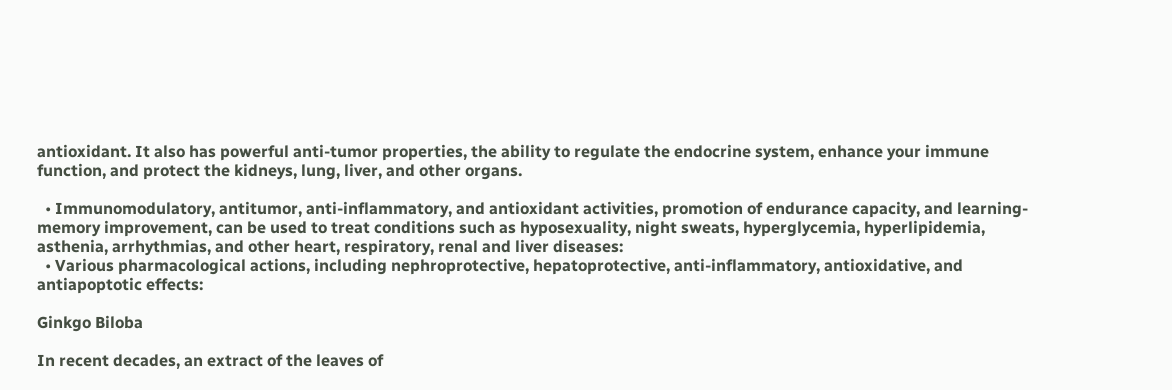antioxidant. It also has powerful anti-tumor properties, the ability to regulate the endocrine system, enhance your immune function, and protect the kidneys, lung, liver, and other organs.

  • Immunomodulatory, antitumor, anti-inflammatory, and antioxidant activities, promotion of endurance capacity, and learning-memory improvement, can be used to treat conditions such as hyposexuality, night sweats, hyperglycemia, hyperlipidemia, asthenia, arrhythmias, and other heart, respiratory, renal and liver diseases:
  • Various pharmacological actions, including nephroprotective, hepatoprotective, anti-inflammatory, antioxidative, and antiapoptotic effects:

Ginkgo Biloba

In recent decades, an extract of the leaves of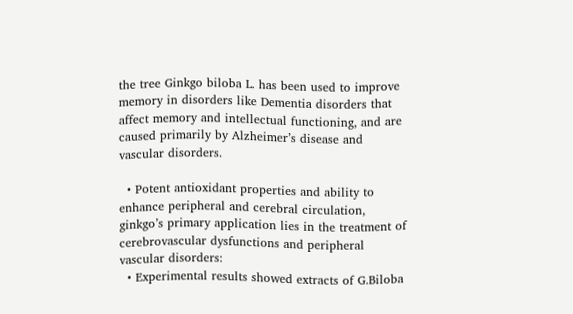the tree Ginkgo biloba L. has been used to improve memory in disorders like Dementia disorders that affect memory and intellectual functioning, and are caused primarily by Alzheimer’s disease and vascular disorders.

  • Potent antioxidant properties and ability to enhance peripheral and cerebral circulation, ginkgo’s primary application lies in the treatment of cerebrovascular dysfunctions and peripheral vascular disorders:
  • Experimental results showed extracts of G.Biloba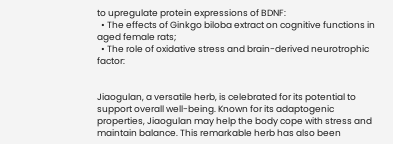to upregulate protein expressions of BDNF:
  • The effects of Ginkgo biloba extract on cognitive functions in aged female rats;
  • The role of oxidative stress and brain-derived neurotrophic factor:


Jiaogulan, a versatile herb, is celebrated for its potential to support overall well-being. Known for its adaptogenic properties, Jiaogulan may help the body cope with stress and maintain balance. This remarkable herb has also been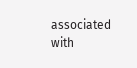associated with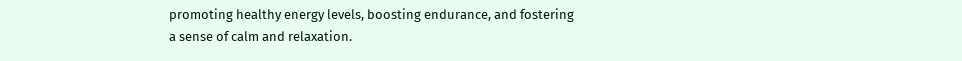promoting healthy energy levels, boosting endurance, and fostering a sense of calm and relaxation.